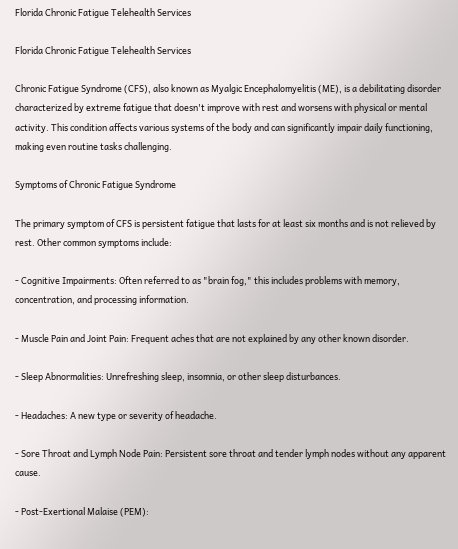Florida Chronic Fatigue Telehealth Services

Florida Chronic Fatigue Telehealth Services

Chronic Fatigue Syndrome (CFS), also known as Myalgic Encephalomyelitis (ME), is a debilitating disorder characterized by extreme fatigue that doesn't improve with rest and worsens with physical or mental activity. This condition affects various systems of the body and can significantly impair daily functioning, making even routine tasks challenging.

Symptoms of Chronic Fatigue Syndrome

The primary symptom of CFS is persistent fatigue that lasts for at least six months and is not relieved by rest. Other common symptoms include:

- Cognitive Impairments: Often referred to as "brain fog," this includes problems with memory, concentration, and processing information.

- Muscle Pain and Joint Pain: Frequent aches that are not explained by any other known disorder.

- Sleep Abnormalities: Unrefreshing sleep, insomnia, or other sleep disturbances.

- Headaches: A new type or severity of headache.

- Sore Throat and Lymph Node Pain: Persistent sore throat and tender lymph nodes without any apparent cause.

- Post-Exertional Malaise (PEM):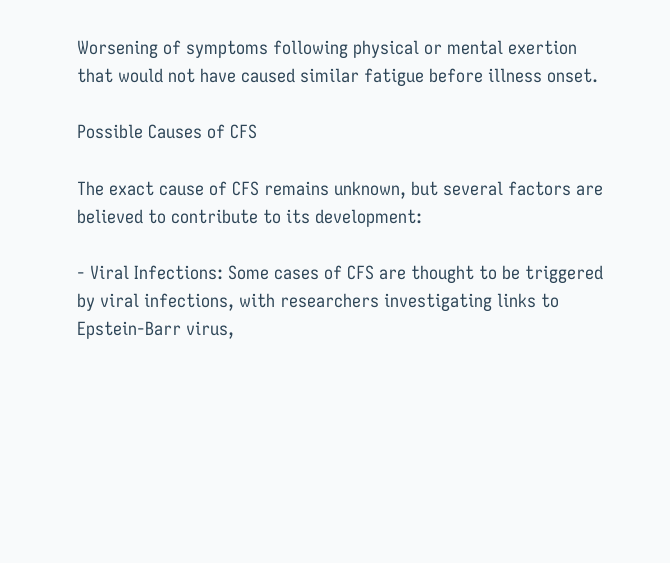Worsening of symptoms following physical or mental exertion that would not have caused similar fatigue before illness onset.

Possible Causes of CFS

The exact cause of CFS remains unknown, but several factors are believed to contribute to its development:

- Viral Infections: Some cases of CFS are thought to be triggered by viral infections, with researchers investigating links to Epstein-Barr virus,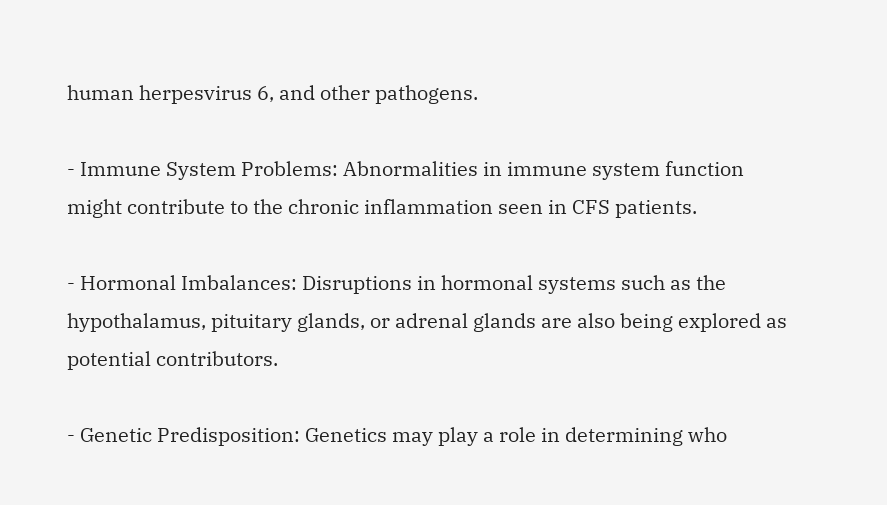human herpesvirus 6, and other pathogens.

- Immune System Problems: Abnormalities in immune system function might contribute to the chronic inflammation seen in CFS patients.

- Hormonal Imbalances: Disruptions in hormonal systems such as the hypothalamus, pituitary glands, or adrenal glands are also being explored as potential contributors.

- Genetic Predisposition: Genetics may play a role in determining who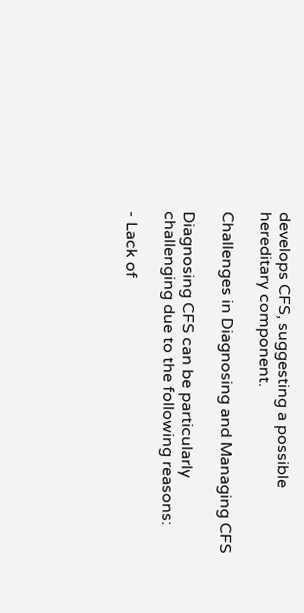develops CFS, suggesting a possible hereditary component.

Challenges in Diagnosing and Managing CFS

Diagnosing CFS can be particularly challenging due to the following reasons:

- Lack of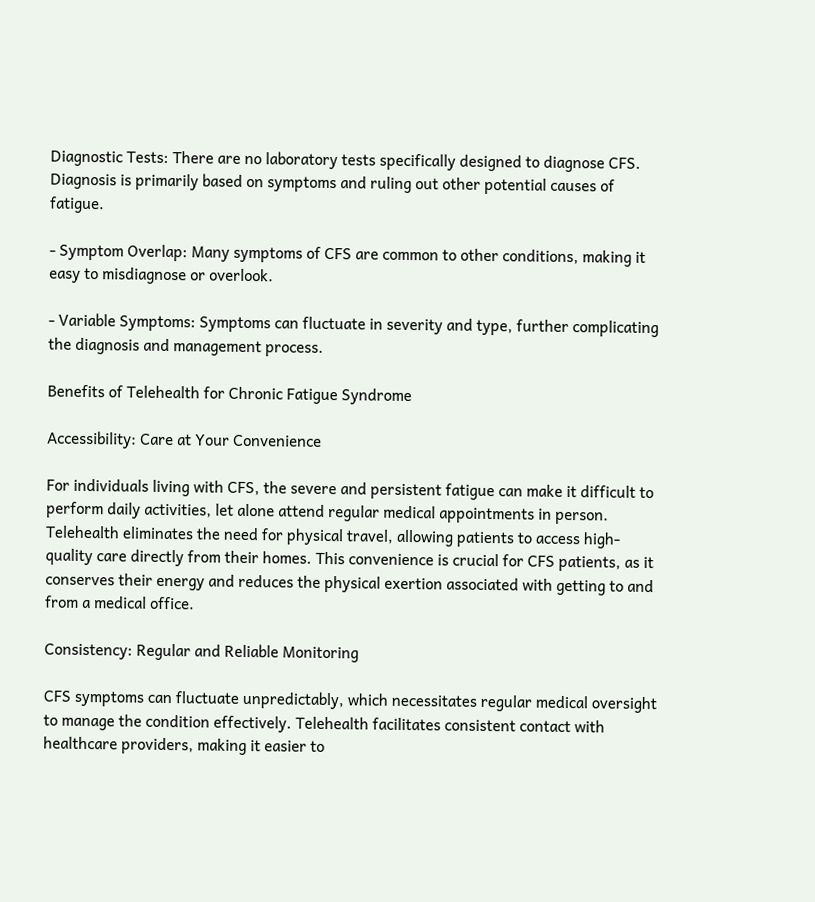Diagnostic Tests: There are no laboratory tests specifically designed to diagnose CFS. Diagnosis is primarily based on symptoms and ruling out other potential causes of fatigue.

- Symptom Overlap: Many symptoms of CFS are common to other conditions, making it easy to misdiagnose or overlook.

- Variable Symptoms: Symptoms can fluctuate in severity and type, further complicating the diagnosis and management process.

Benefits of Telehealth for Chronic Fatigue Syndrome

Accessibility: Care at Your Convenience

For individuals living with CFS, the severe and persistent fatigue can make it difficult to perform daily activities, let alone attend regular medical appointments in person. Telehealth eliminates the need for physical travel, allowing patients to access high-quality care directly from their homes. This convenience is crucial for CFS patients, as it conserves their energy and reduces the physical exertion associated with getting to and from a medical office.

Consistency: Regular and Reliable Monitoring

CFS symptoms can fluctuate unpredictably, which necessitates regular medical oversight to manage the condition effectively. Telehealth facilitates consistent contact with healthcare providers, making it easier to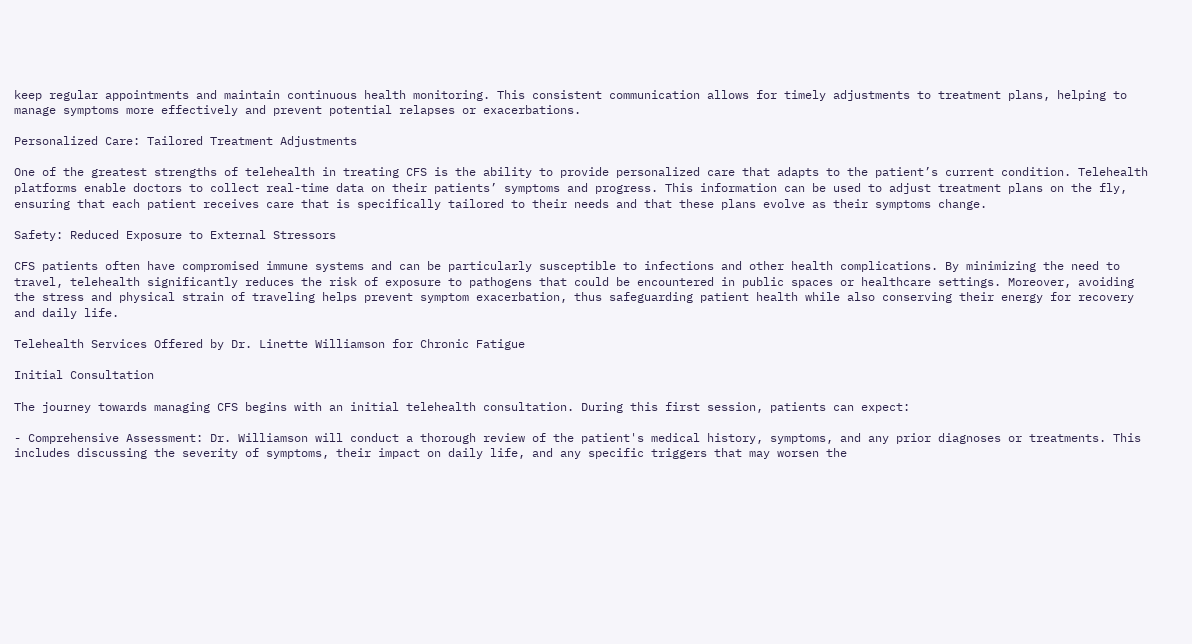keep regular appointments and maintain continuous health monitoring. This consistent communication allows for timely adjustments to treatment plans, helping to manage symptoms more effectively and prevent potential relapses or exacerbations.

Personalized Care: Tailored Treatment Adjustments

One of the greatest strengths of telehealth in treating CFS is the ability to provide personalized care that adapts to the patient’s current condition. Telehealth platforms enable doctors to collect real-time data on their patients’ symptoms and progress. This information can be used to adjust treatment plans on the fly, ensuring that each patient receives care that is specifically tailored to their needs and that these plans evolve as their symptoms change.

Safety: Reduced Exposure to External Stressors

CFS patients often have compromised immune systems and can be particularly susceptible to infections and other health complications. By minimizing the need to travel, telehealth significantly reduces the risk of exposure to pathogens that could be encountered in public spaces or healthcare settings. Moreover, avoiding the stress and physical strain of traveling helps prevent symptom exacerbation, thus safeguarding patient health while also conserving their energy for recovery and daily life.

Telehealth Services Offered by Dr. Linette Williamson for Chronic Fatigue

Initial Consultation

The journey towards managing CFS begins with an initial telehealth consultation. During this first session, patients can expect:

- Comprehensive Assessment: Dr. Williamson will conduct a thorough review of the patient's medical history, symptoms, and any prior diagnoses or treatments. This includes discussing the severity of symptoms, their impact on daily life, and any specific triggers that may worsen the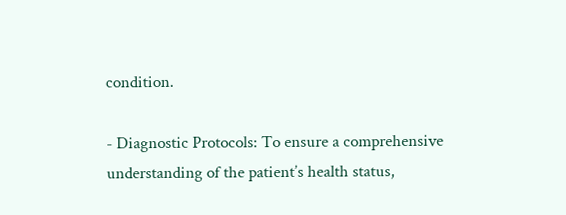condition.

- Diagnostic Protocols: To ensure a comprehensive understanding of the patient’s health status,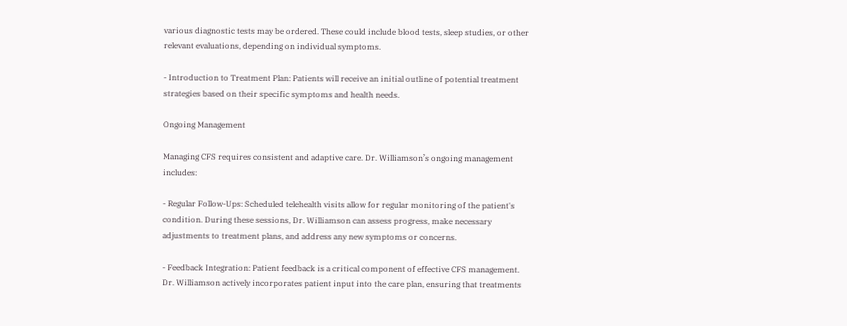various diagnostic tests may be ordered. These could include blood tests, sleep studies, or other relevant evaluations, depending on individual symptoms.

- Introduction to Treatment Plan: Patients will receive an initial outline of potential treatment strategies based on their specific symptoms and health needs.

Ongoing Management

Managing CFS requires consistent and adaptive care. Dr. Williamson’s ongoing management includes:

- Regular Follow-Ups: Scheduled telehealth visits allow for regular monitoring of the patient's condition. During these sessions, Dr. Williamson can assess progress, make necessary adjustments to treatment plans, and address any new symptoms or concerns.

- Feedback Integration: Patient feedback is a critical component of effective CFS management. Dr. Williamson actively incorporates patient input into the care plan, ensuring that treatments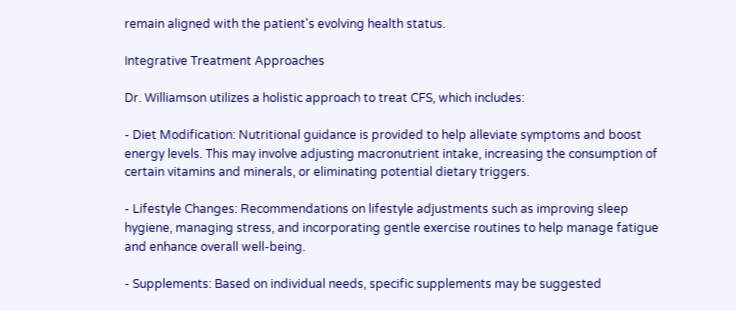remain aligned with the patient's evolving health status.

Integrative Treatment Approaches

Dr. Williamson utilizes a holistic approach to treat CFS, which includes:

- Diet Modification: Nutritional guidance is provided to help alleviate symptoms and boost energy levels. This may involve adjusting macronutrient intake, increasing the consumption of certain vitamins and minerals, or eliminating potential dietary triggers.

- Lifestyle Changes: Recommendations on lifestyle adjustments such as improving sleep hygiene, managing stress, and incorporating gentle exercise routines to help manage fatigue and enhance overall well-being.

- Supplements: Based on individual needs, specific supplements may be suggested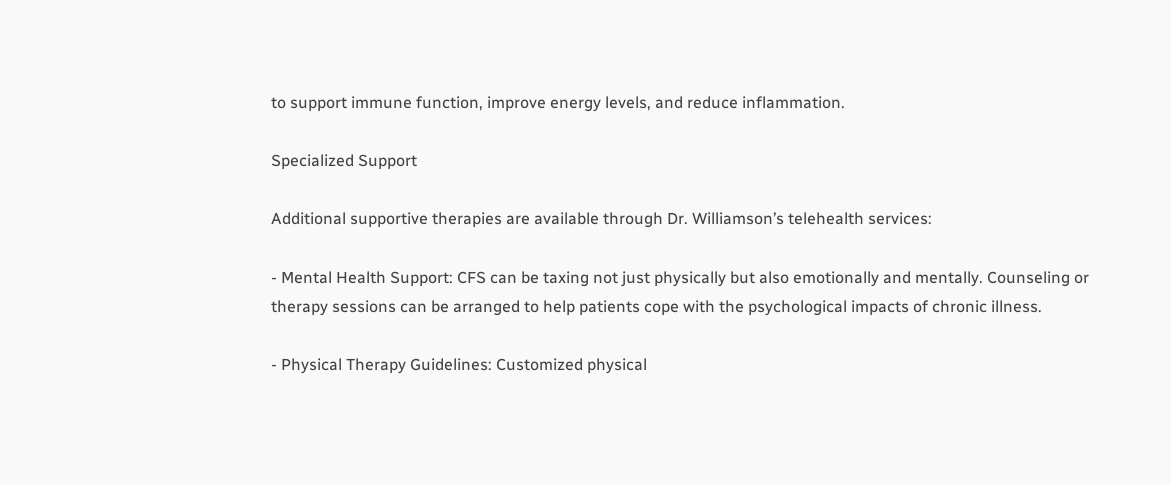to support immune function, improve energy levels, and reduce inflammation.

Specialized Support

Additional supportive therapies are available through Dr. Williamson’s telehealth services:

- Mental Health Support: CFS can be taxing not just physically but also emotionally and mentally. Counseling or therapy sessions can be arranged to help patients cope with the psychological impacts of chronic illness.

- Physical Therapy Guidelines: Customized physical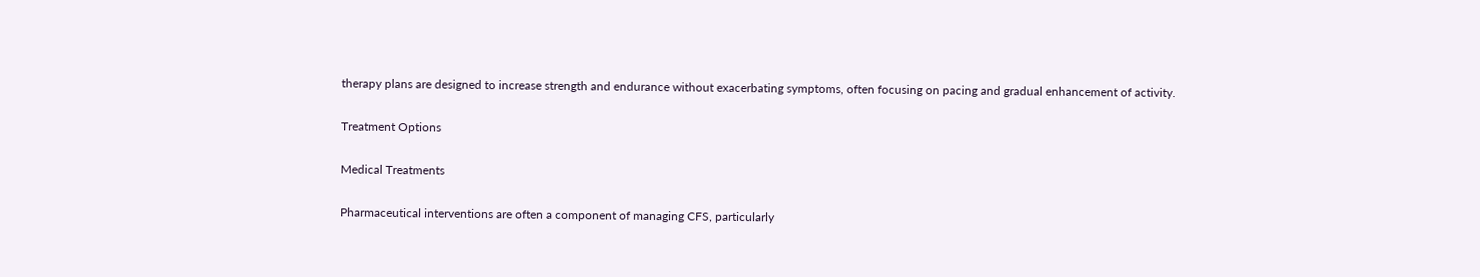therapy plans are designed to increase strength and endurance without exacerbating symptoms, often focusing on pacing and gradual enhancement of activity.

Treatment Options

Medical Treatments

Pharmaceutical interventions are often a component of managing CFS, particularly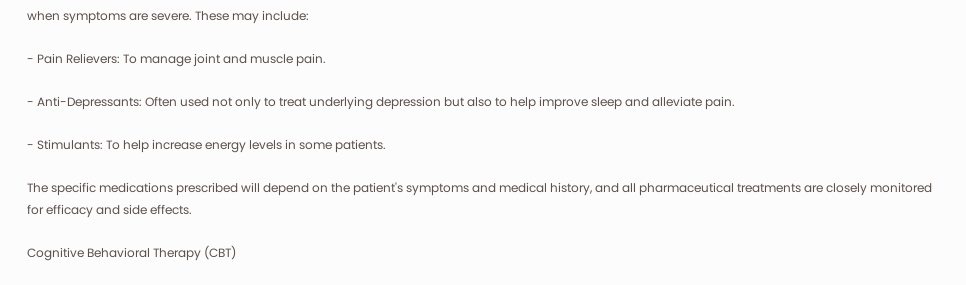when symptoms are severe. These may include:

- Pain Relievers: To manage joint and muscle pain.

- Anti-Depressants: Often used not only to treat underlying depression but also to help improve sleep and alleviate pain.

- Stimulants: To help increase energy levels in some patients.

The specific medications prescribed will depend on the patient's symptoms and medical history, and all pharmaceutical treatments are closely monitored for efficacy and side effects.

Cognitive Behavioral Therapy (CBT)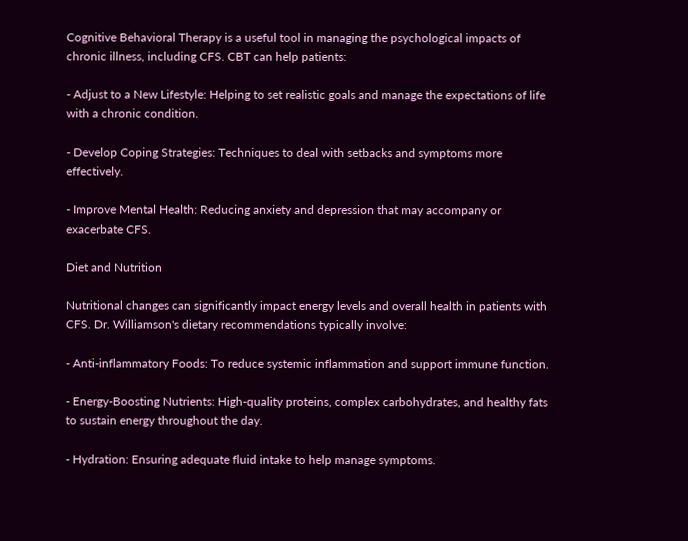Cognitive Behavioral Therapy is a useful tool in managing the psychological impacts of chronic illness, including CFS. CBT can help patients:

- Adjust to a New Lifestyle: Helping to set realistic goals and manage the expectations of life with a chronic condition.

- Develop Coping Strategies: Techniques to deal with setbacks and symptoms more effectively.

- Improve Mental Health: Reducing anxiety and depression that may accompany or exacerbate CFS.

Diet and Nutrition

Nutritional changes can significantly impact energy levels and overall health in patients with CFS. Dr. Williamson's dietary recommendations typically involve:

- Anti-inflammatory Foods: To reduce systemic inflammation and support immune function.

- Energy-Boosting Nutrients: High-quality proteins, complex carbohydrates, and healthy fats to sustain energy throughout the day.

- Hydration: Ensuring adequate fluid intake to help manage symptoms.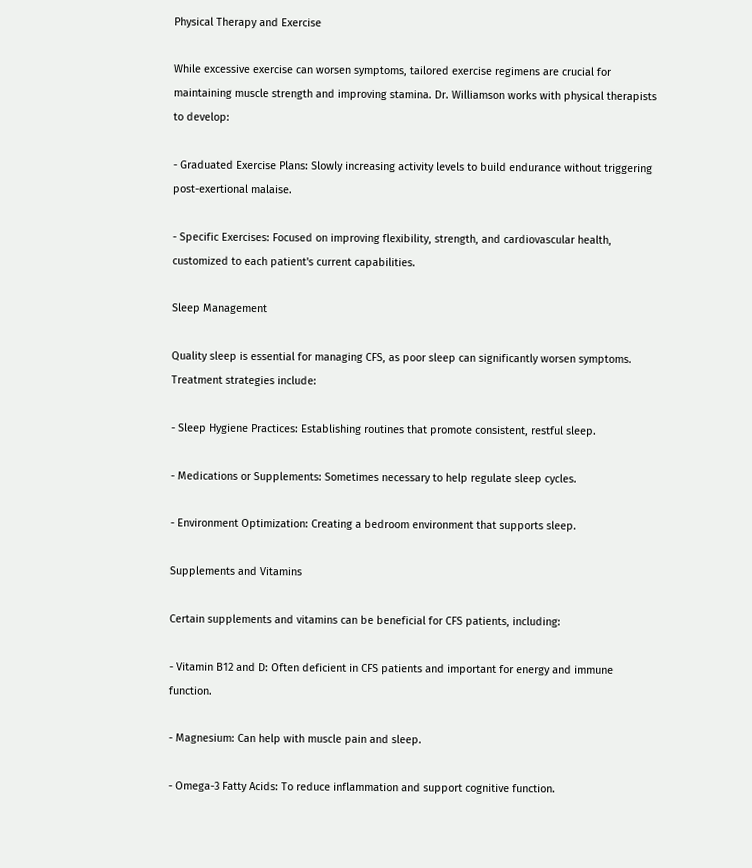Physical Therapy and Exercise

While excessive exercise can worsen symptoms, tailored exercise regimens are crucial for maintaining muscle strength and improving stamina. Dr. Williamson works with physical therapists to develop:

- Graduated Exercise Plans: Slowly increasing activity levels to build endurance without triggering post-exertional malaise.

- Specific Exercises: Focused on improving flexibility, strength, and cardiovascular health, customized to each patient's current capabilities.

Sleep Management

Quality sleep is essential for managing CFS, as poor sleep can significantly worsen symptoms. Treatment strategies include:

- Sleep Hygiene Practices: Establishing routines that promote consistent, restful sleep.

- Medications or Supplements: Sometimes necessary to help regulate sleep cycles.

- Environment Optimization: Creating a bedroom environment that supports sleep.

Supplements and Vitamins

Certain supplements and vitamins can be beneficial for CFS patients, including:

- Vitamin B12 and D: Often deficient in CFS patients and important for energy and immune function.

- Magnesium: Can help with muscle pain and sleep.

- Omega-3 Fatty Acids: To reduce inflammation and support cognitive function.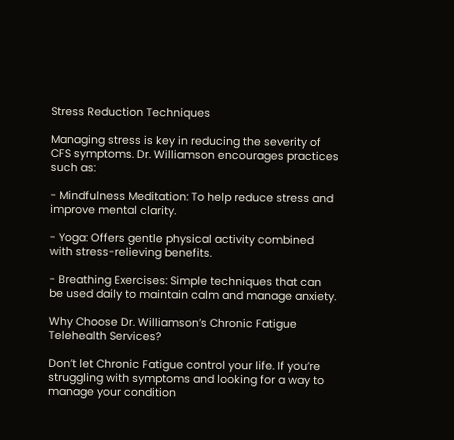Stress Reduction Techniques

Managing stress is key in reducing the severity of CFS symptoms. Dr. Williamson encourages practices such as:

- Mindfulness Meditation: To help reduce stress and improve mental clarity.

- Yoga: Offers gentle physical activity combined with stress-relieving benefits.

- Breathing Exercises: Simple techniques that can be used daily to maintain calm and manage anxiety.

Why Choose Dr. Williamson’s Chronic Fatigue Telehealth Services?

Don’t let Chronic Fatigue control your life. If you’re struggling with symptoms and looking for a way to manage your condition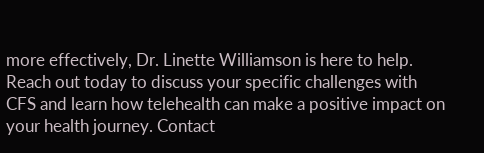more effectively, Dr. Linette Williamson is here to help. Reach out today to discuss your specific challenges with CFS and learn how telehealth can make a positive impact on your health journey. Contact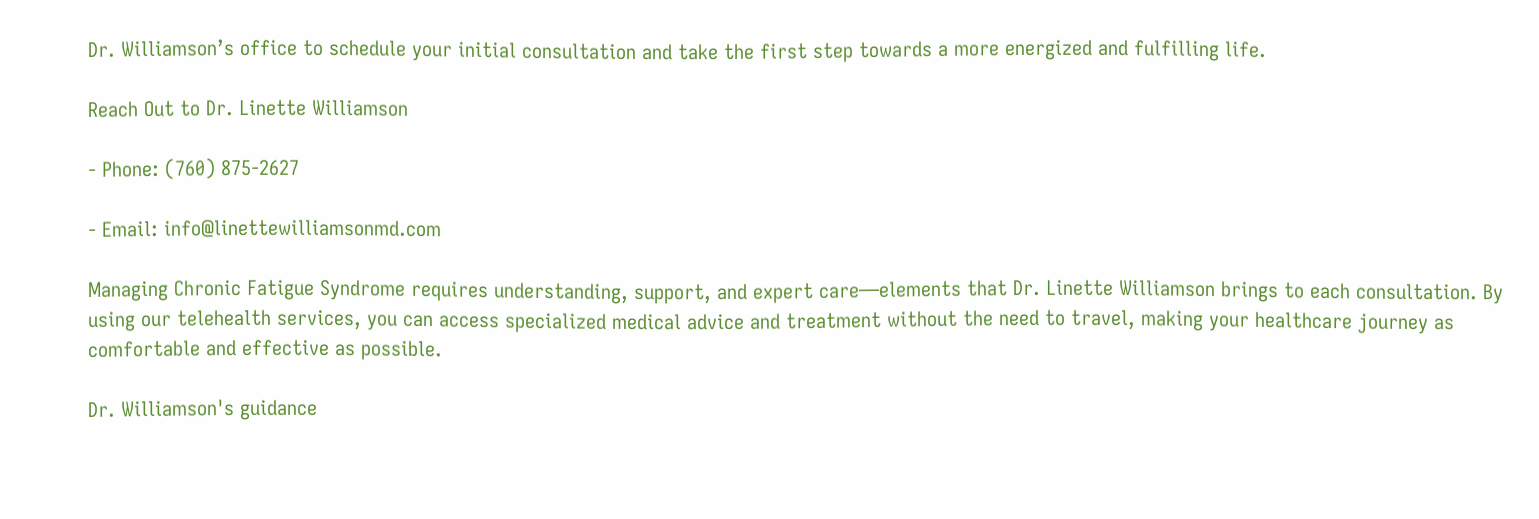Dr. Williamson’s office to schedule your initial consultation and take the first step towards a more energized and fulfilling life.

Reach Out to Dr. Linette Williamson

- Phone: (760) 875-2627

- Email: info@linettewilliamsonmd.com

Managing Chronic Fatigue Syndrome requires understanding, support, and expert care—elements that Dr. Linette Williamson brings to each consultation. By using our telehealth services, you can access specialized medical advice and treatment without the need to travel, making your healthcare journey as comfortable and effective as possible.

Dr. Williamson's guidance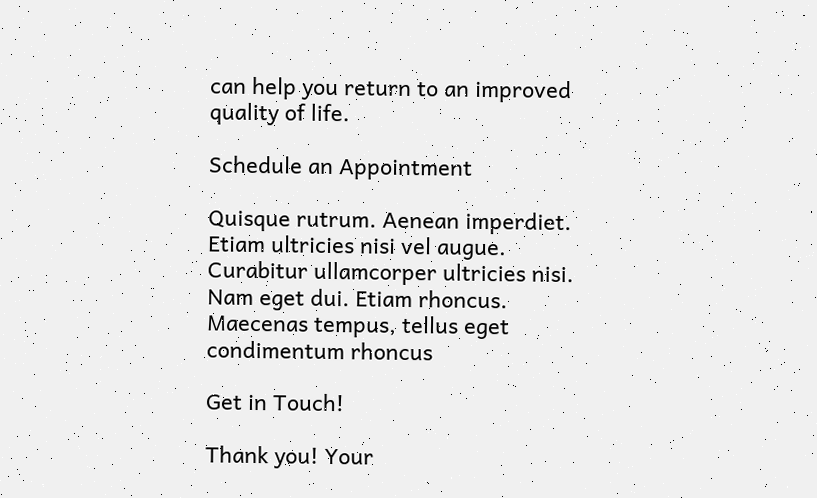can help you return to an improved quality of life.

Schedule an Appointment

Quisque rutrum. Aenean imperdiet. Etiam ultricies nisi vel augue. Curabitur ullamcorper ultricies nisi. Nam eget dui. Etiam rhoncus. Maecenas tempus, tellus eget condimentum rhoncus

Get in Touch!

Thank you! Your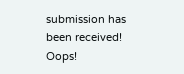submission has been received!
Oops!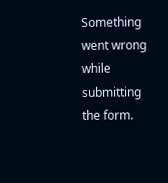Something went wrong while submitting the form.